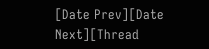[Date Prev][Date Next][Thread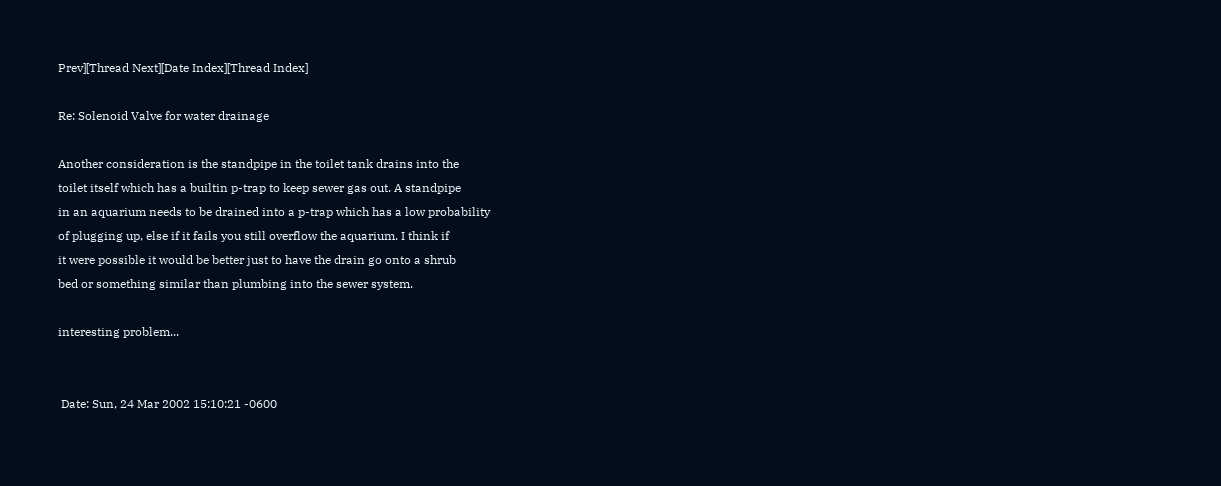Prev][Thread Next][Date Index][Thread Index]

Re: Solenoid Valve for water drainage

Another consideration is the standpipe in the toilet tank drains into the
toilet itself which has a builtin p-trap to keep sewer gas out. A standpipe
in an aquarium needs to be drained into a p-trap which has a low probability
of plugging up, else if it fails you still overflow the aquarium. I think if
it were possible it would be better just to have the drain go onto a shrub
bed or something similar than plumbing into the sewer system.

interesting problem...


 Date: Sun, 24 Mar 2002 15:10:21 -0600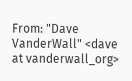From: "Dave VanderWall" <dave at vanderwall_org>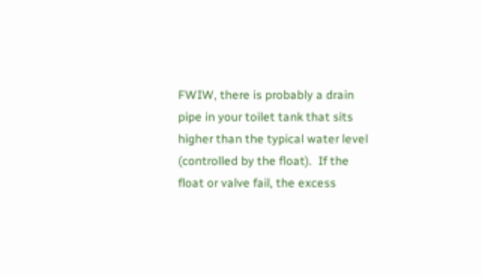FWIW, there is probably a drain pipe in your toilet tank that sits
higher than the typical water level (controlled by the float).  If the
float or valve fail, the excess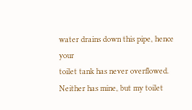water drains down this pipe, hence your
toilet tank has never overflowed.  Neither has mine, but my toilet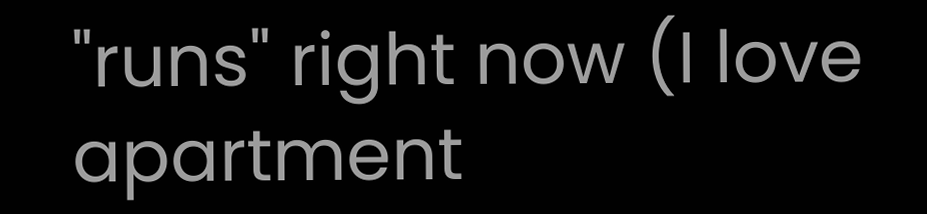"runs" right now (I love apartment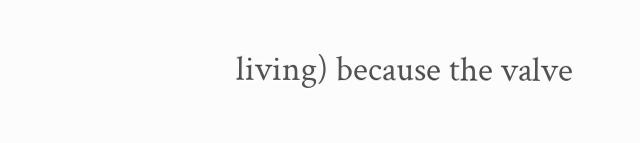living) because the valve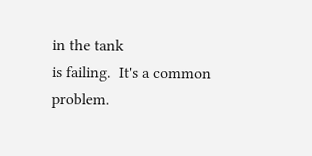in the tank
is failing.  It's a common problem.